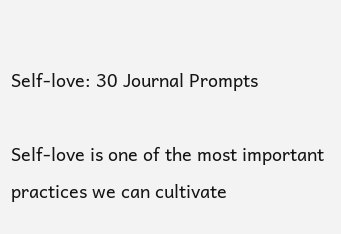Self-love: 30 Journal Prompts

Self-love is one of the most important practices we can cultivate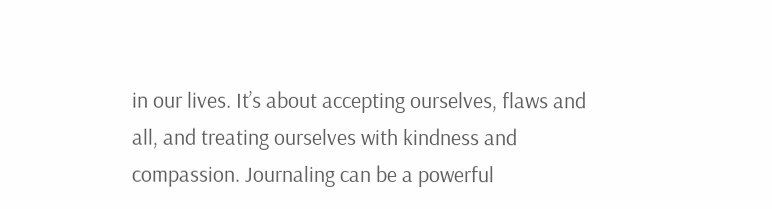in our lives. It’s about accepting ourselves, flaws and all, and treating ourselves with kindness and compassion. Journaling can be a powerful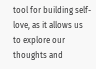tool for building self-love, as it allows us to explore our thoughts and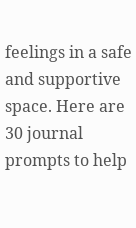feelings in a safe and supportive space. Here are 30 journal prompts to help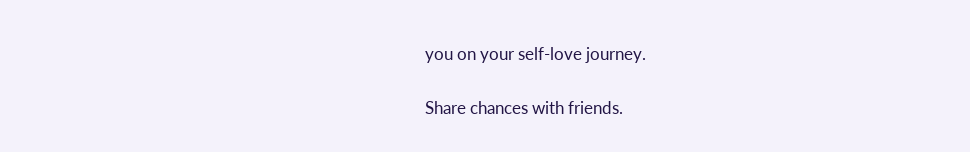you on your self-love journey.

Share chances with friends.